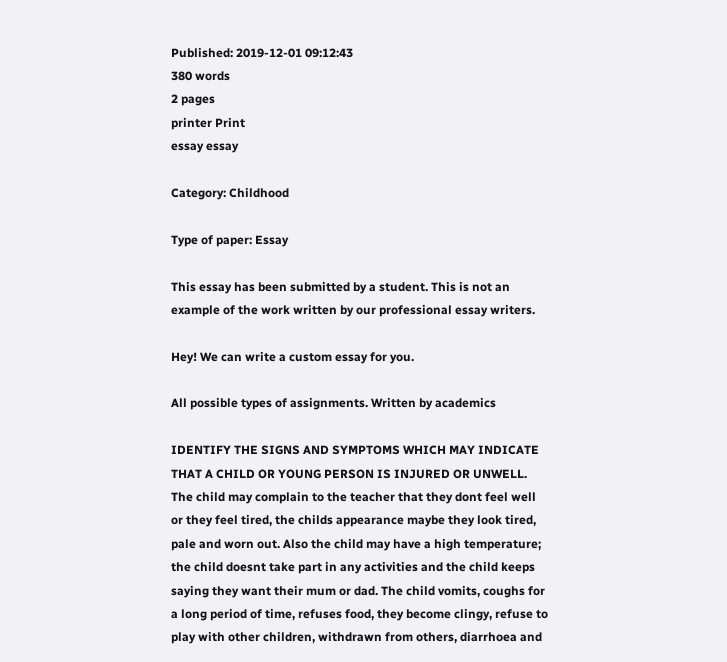Published: 2019-12-01 09:12:43
380 words
2 pages
printer Print
essay essay

Category: Childhood

Type of paper: Essay

This essay has been submitted by a student. This is not an example of the work written by our professional essay writers.

Hey! We can write a custom essay for you.

All possible types of assignments. Written by academics

IDENTIFY THE SIGNS AND SYMPTOMS WHICH MAY INDICATE THAT A CHILD OR YOUNG PERSON IS INJURED OR UNWELL. The child may complain to the teacher that they dont feel well or they feel tired, the childs appearance maybe they look tired, pale and worn out. Also the child may have a high temperature; the child doesnt take part in any activities and the child keeps saying they want their mum or dad. The child vomits, coughs for a long period of time, refuses food, they become clingy, refuse to play with other children, withdrawn from others, diarrhoea and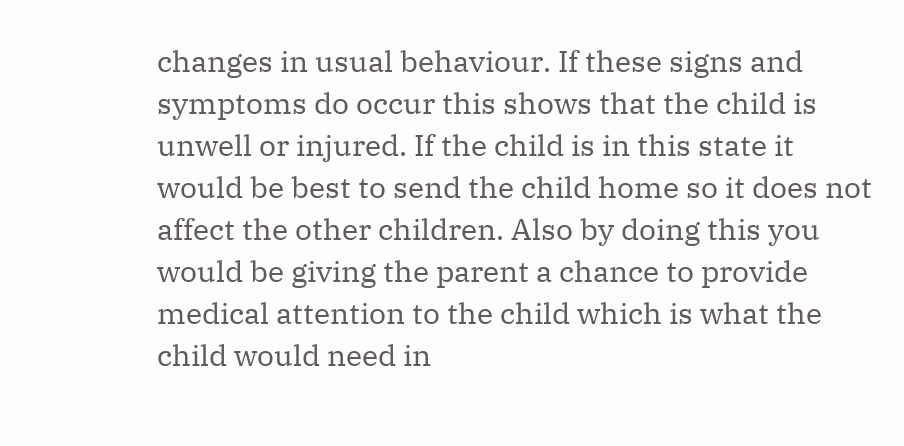changes in usual behaviour. If these signs and symptoms do occur this shows that the child is unwell or injured. If the child is in this state it would be best to send the child home so it does not affect the other children. Also by doing this you would be giving the parent a chance to provide medical attention to the child which is what the child would need in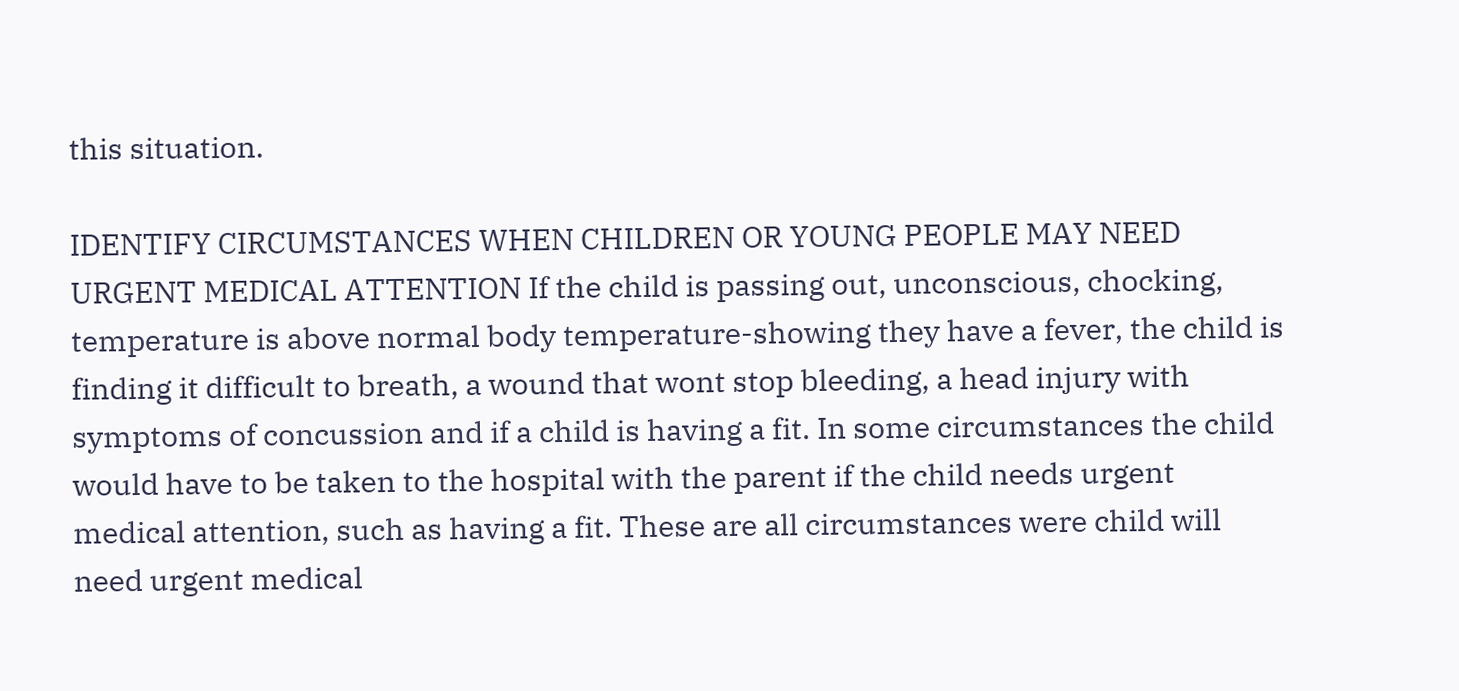this situation.

IDENTIFY CIRCUMSTANCES WHEN CHILDREN OR YOUNG PEOPLE MAY NEED URGENT MEDICAL ATTENTION If the child is passing out, unconscious, chocking, temperature is above normal body temperature-showing they have a fever, the child is finding it difficult to breath, a wound that wont stop bleeding, a head injury with symptoms of concussion and if a child is having a fit. In some circumstances the child would have to be taken to the hospital with the parent if the child needs urgent medical attention, such as having a fit. These are all circumstances were child will need urgent medical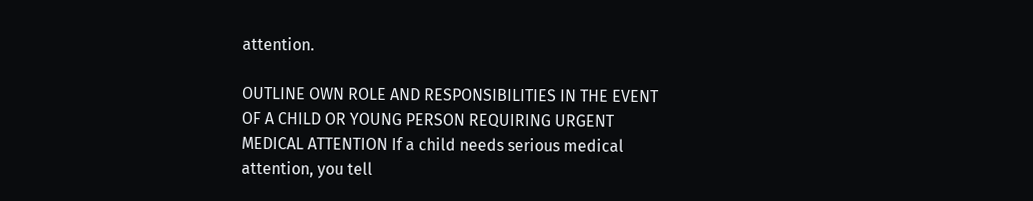attention.

OUTLINE OWN ROLE AND RESPONSIBILITIES IN THE EVENT OF A CHILD OR YOUNG PERSON REQUIRING URGENT MEDICAL ATTENTION If a child needs serious medical attention, you tell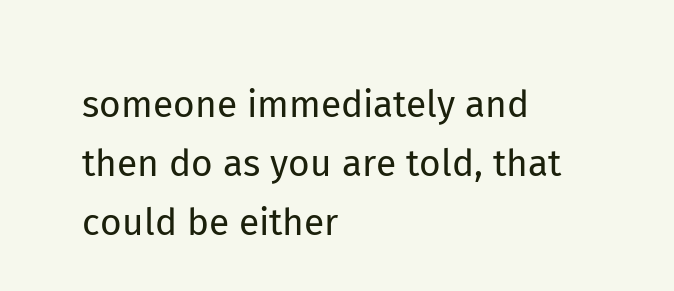someone immediately and then do as you are told, that could be either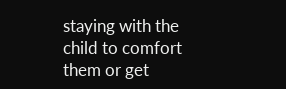staying with the child to comfort them or get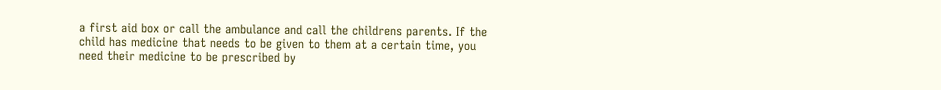a first aid box or call the ambulance and call the childrens parents. If the child has medicine that needs to be given to them at a certain time, you need their medicine to be prescribed by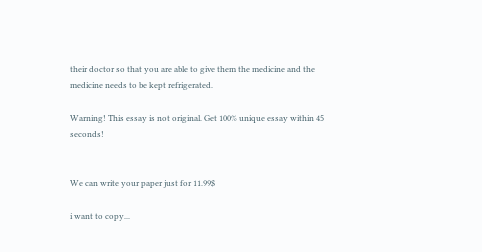their doctor so that you are able to give them the medicine and the medicine needs to be kept refrigerated.

Warning! This essay is not original. Get 100% unique essay within 45 seconds!


We can write your paper just for 11.99$

i want to copy...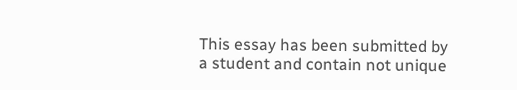This essay has been submitted by a student and contain not unique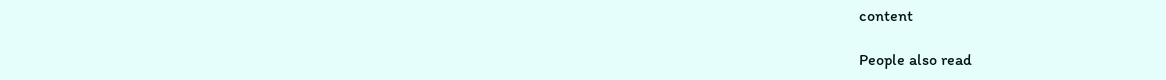content

People also read